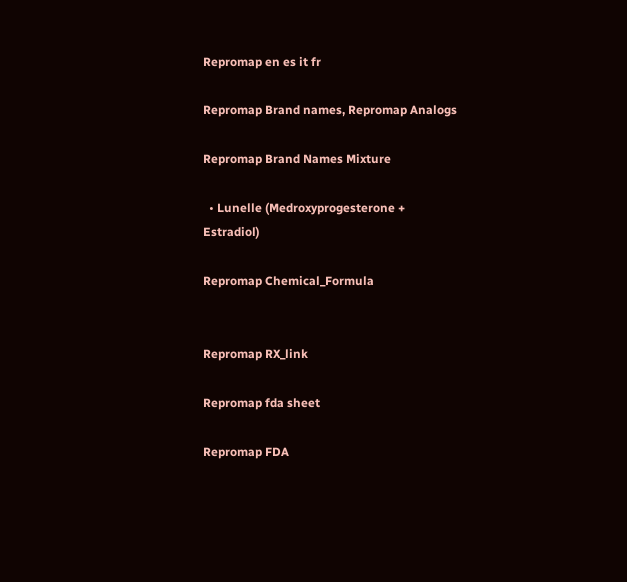Repromap en es it fr

Repromap Brand names, Repromap Analogs

Repromap Brand Names Mixture

  • Lunelle (Medroxyprogesterone + Estradiol)

Repromap Chemical_Formula


Repromap RX_link

Repromap fda sheet

Repromap FDA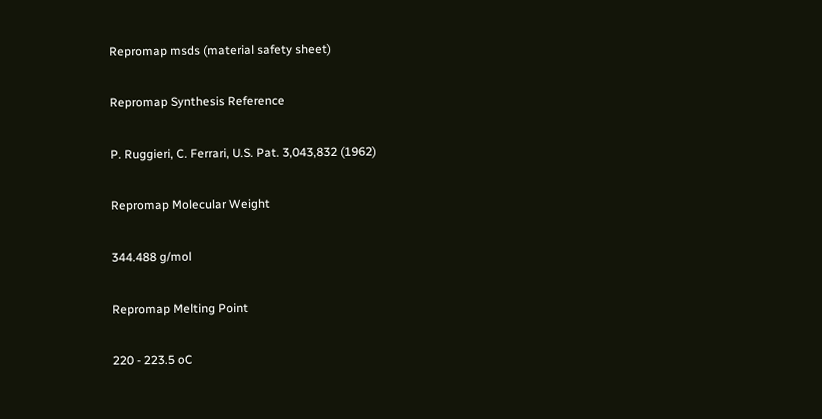Repromap msds (material safety sheet)

Repromap Synthesis Reference

P. Ruggieri, C. Ferrari, U.S. Pat. 3,043,832 (1962)

Repromap Molecular Weight

344.488 g/mol

Repromap Melting Point

220 - 223.5 oC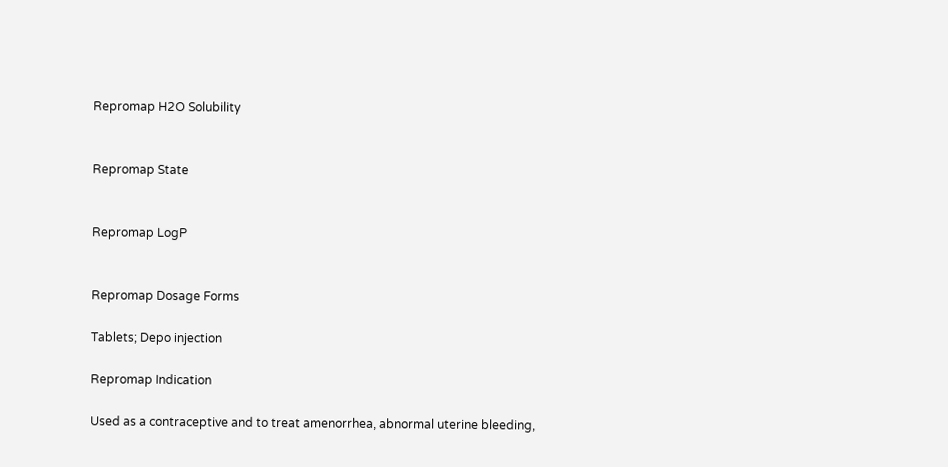Repromap H2O Solubility


Repromap State


Repromap LogP


Repromap Dosage Forms

Tablets; Depo injection

Repromap Indication

Used as a contraceptive and to treat amenorrhea, abnormal uterine bleeding,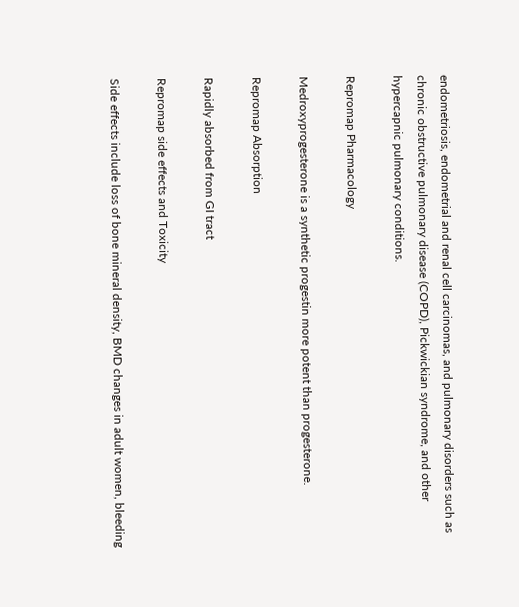endometriosis, endometrial and renal cell carcinomas, and pulmonary disorders such as chronic obstructive pulmonary disease (COPD), Pickwickian syndrome, and other hypercapnic pulmonary conditions.

Repromap Pharmacology

Medroxyprogesterone is a synthetic progestin more potent than progesterone.

Repromap Absorption

Rapidly absorbed from GI tract

Repromap side effects and Toxicity

Side effects include loss of bone mineral density, BMD changes in adult women, bleeding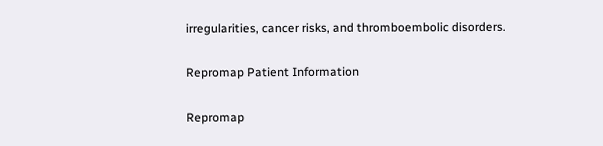irregularities, cancer risks, and thromboembolic disorders.

Repromap Patient Information

Repromap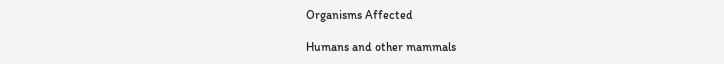Organisms Affected

Humans and other mammals